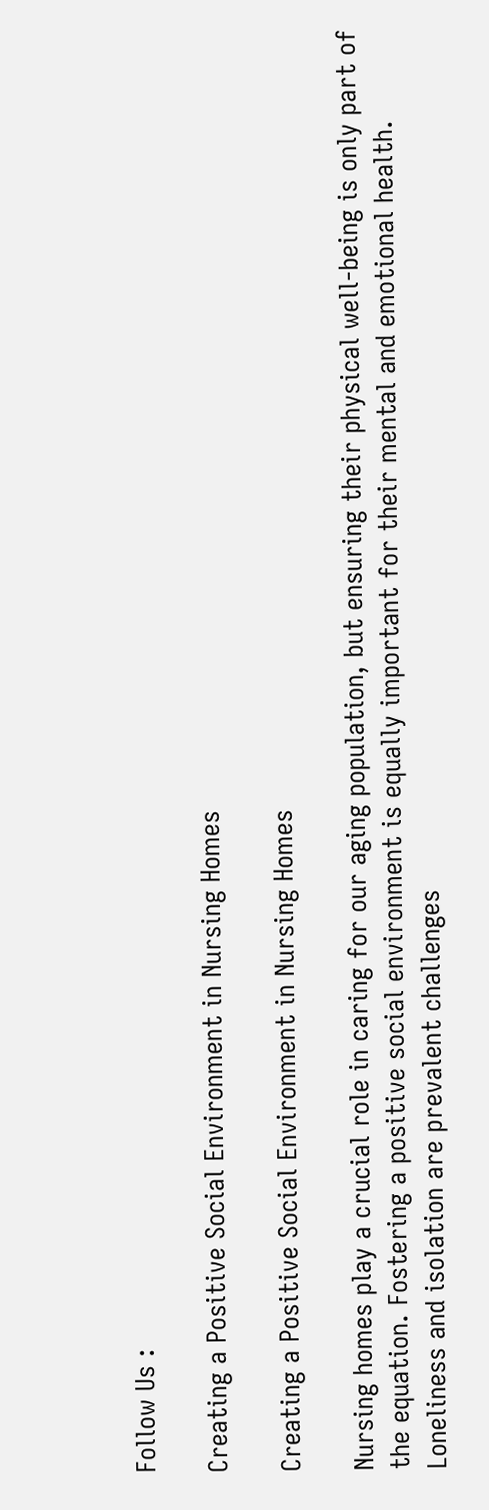Follow Us :

Creating a Positive Social Environment in Nursing Homes

Creating a Positive Social Environment in Nursing Homes

Nursing homes play a crucial role in caring for our aging population, but ensuring their physical well-being is only part of the equation. Fostering a positive social environment is equally important for their mental and emotional health. Loneliness and isolation are prevalent challenges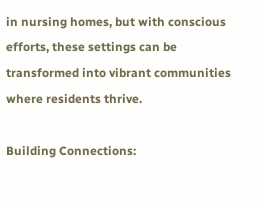in nursing homes, but with conscious efforts, these settings can be transformed into vibrant communities where residents thrive.

Building Connections: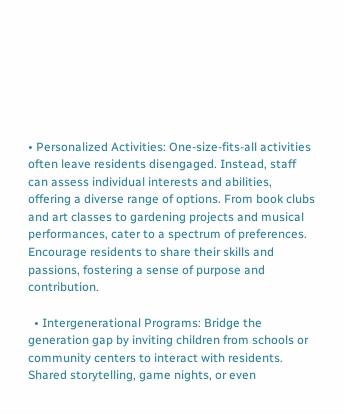• Personalized Activities: One-size-fits-all activities often leave residents disengaged. Instead, staff can assess individual interests and abilities, offering a diverse range of options. From book clubs and art classes to gardening projects and musical performances, cater to a spectrum of preferences. Encourage residents to share their skills and passions, fostering a sense of purpose and contribution.

  • Intergenerational Programs: Bridge the generation gap by inviting children from schools or community centers to interact with residents. Shared storytelling, game nights, or even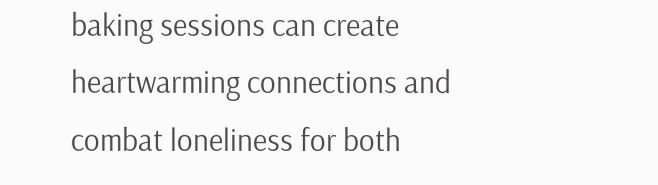baking sessions can create heartwarming connections and combat loneliness for both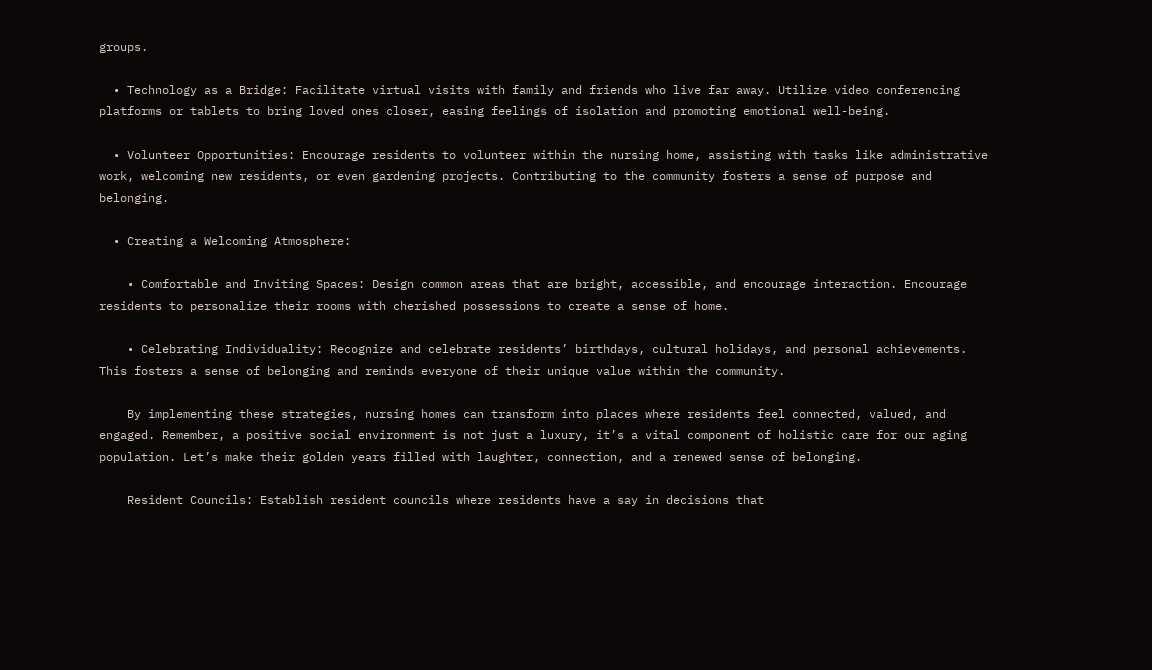groups.

  • Technology as a Bridge: Facilitate virtual visits with family and friends who live far away. Utilize video conferencing platforms or tablets to bring loved ones closer, easing feelings of isolation and promoting emotional well-being.

  • Volunteer Opportunities: Encourage residents to volunteer within the nursing home, assisting with tasks like administrative work, welcoming new residents, or even gardening projects. Contributing to the community fosters a sense of purpose and belonging.

  • Creating a Welcoming Atmosphere:

    • Comfortable and Inviting Spaces: Design common areas that are bright, accessible, and encourage interaction. Encourage residents to personalize their rooms with cherished possessions to create a sense of home.

    • Celebrating Individuality: Recognize and celebrate residents’ birthdays, cultural holidays, and personal achievements. This fosters a sense of belonging and reminds everyone of their unique value within the community.

    By implementing these strategies, nursing homes can transform into places where residents feel connected, valued, and engaged. Remember, a positive social environment is not just a luxury, it’s a vital component of holistic care for our aging population. Let’s make their golden years filled with laughter, connection, and a renewed sense of belonging.

    Resident Councils: Establish resident councils where residents have a say in decisions that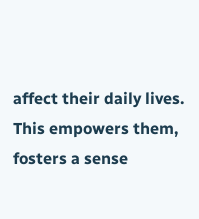affect their daily lives. This empowers them, fosters a sense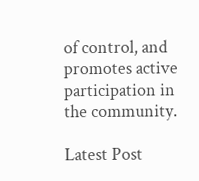of control, and promotes active participation in the community.

Latest Post